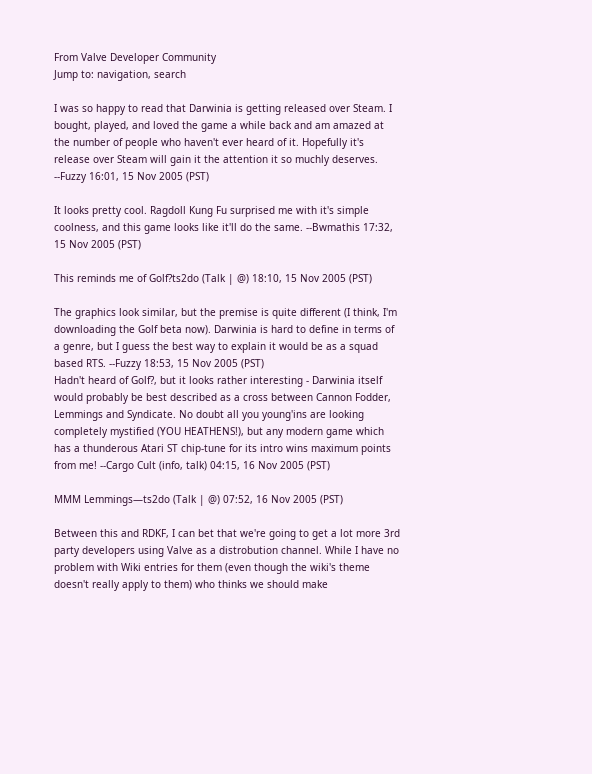From Valve Developer Community
Jump to: navigation, search

I was so happy to read that Darwinia is getting released over Steam. I bought, played, and loved the game a while back and am amazed at the number of people who haven't ever heard of it. Hopefully it's release over Steam will gain it the attention it so muchly deserves. --Fuzzy 16:01, 15 Nov 2005 (PST)

It looks pretty cool. Ragdoll Kung Fu surprised me with it's simple coolness, and this game looks like it'll do the same. --Bwmathis 17:32, 15 Nov 2005 (PST)

This reminds me of Golf?ts2do (Talk | @) 18:10, 15 Nov 2005 (PST)

The graphics look similar, but the premise is quite different (I think, I'm downloading the Golf beta now). Darwinia is hard to define in terms of a genre, but I guess the best way to explain it would be as a squad based RTS. --Fuzzy 18:53, 15 Nov 2005 (PST)
Hadn't heard of Golf?, but it looks rather interesting - Darwinia itself would probably be best described as a cross between Cannon Fodder, Lemmings and Syndicate. No doubt all you young'ins are looking completely mystified (YOU HEATHENS!), but any modern game which has a thunderous Atari ST chip-tune for its intro wins maximum points from me! --Cargo Cult (info, talk) 04:15, 16 Nov 2005 (PST)

MMM Lemmings—ts2do (Talk | @) 07:52, 16 Nov 2005 (PST)

Between this and RDKF, I can bet that we're going to get a lot more 3rd party developers using Valve as a distrobution channel. While I have no problem with Wiki entries for them (even though the wiki's theme doesn't really apply to them) who thinks we should make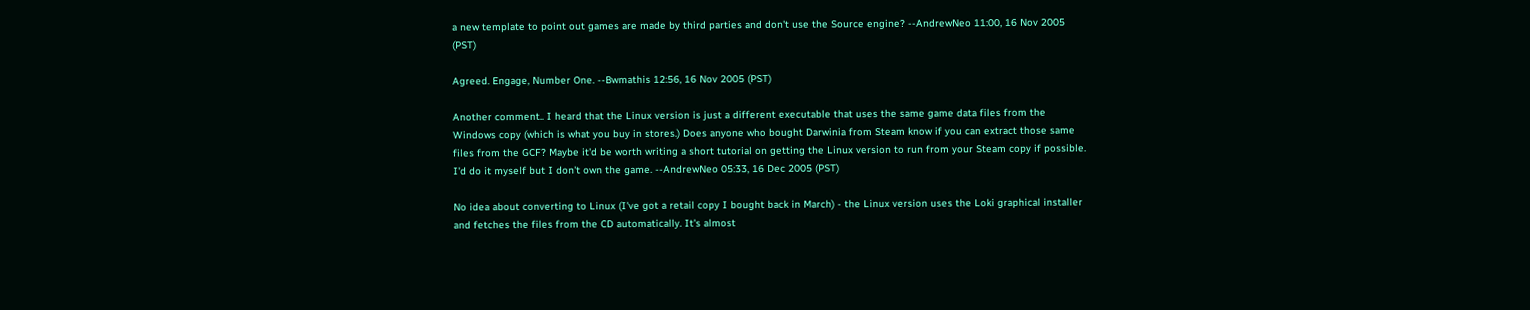a new template to point out games are made by third parties and don't use the Source engine? --AndrewNeo 11:00, 16 Nov 2005 (PST)

Agreed. Engage, Number One. --Bwmathis 12:56, 16 Nov 2005 (PST)

Another comment.. I heard that the Linux version is just a different executable that uses the same game data files from the Windows copy (which is what you buy in stores.) Does anyone who bought Darwinia from Steam know if you can extract those same files from the GCF? Maybe it'd be worth writing a short tutorial on getting the Linux version to run from your Steam copy if possible. I'd do it myself but I don't own the game. --AndrewNeo 05:33, 16 Dec 2005 (PST)

No idea about converting to Linux (I've got a retail copy I bought back in March) - the Linux version uses the Loki graphical installer and fetches the files from the CD automatically. It's almost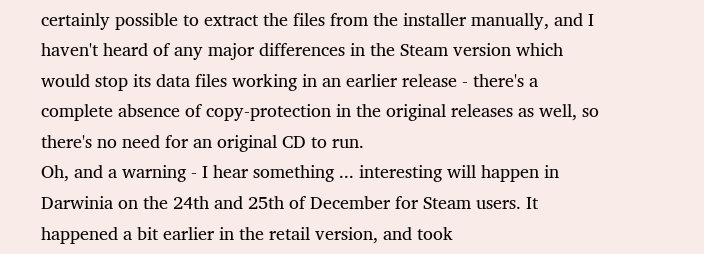certainly possible to extract the files from the installer manually, and I haven't heard of any major differences in the Steam version which would stop its data files working in an earlier release - there's a complete absence of copy-protection in the original releases as well, so there's no need for an original CD to run.
Oh, and a warning - I hear something ... interesting will happen in Darwinia on the 24th and 25th of December for Steam users. It happened a bit earlier in the retail version, and took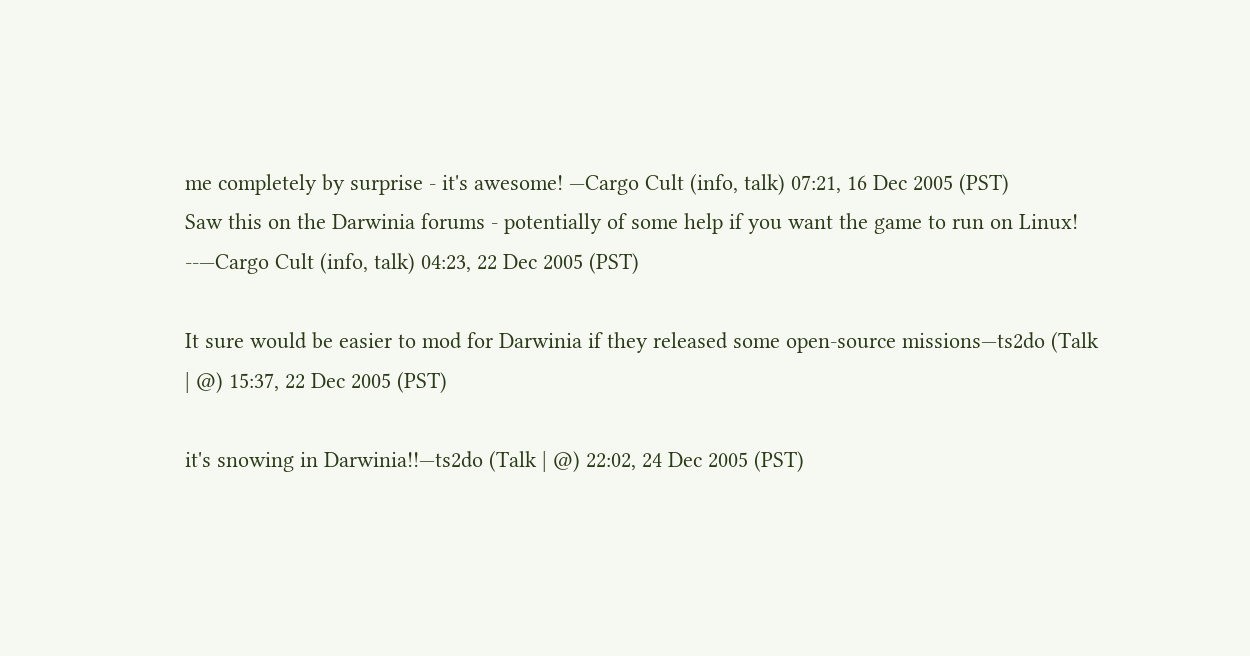me completely by surprise - it's awesome! —Cargo Cult (info, talk) 07:21, 16 Dec 2005 (PST)
Saw this on the Darwinia forums - potentially of some help if you want the game to run on Linux! --—Cargo Cult (info, talk) 04:23, 22 Dec 2005 (PST)

It sure would be easier to mod for Darwinia if they released some open-source missions—ts2do (Talk | @) 15:37, 22 Dec 2005 (PST)

it's snowing in Darwinia!!—ts2do (Talk | @) 22:02, 24 Dec 2005 (PST)